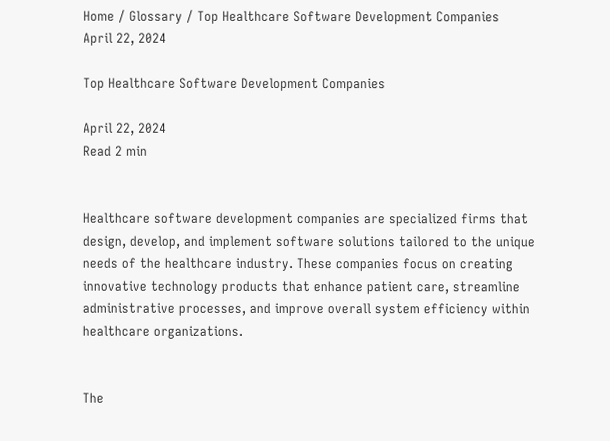Home / Glossary / Top Healthcare Software Development Companies
April 22, 2024

Top Healthcare Software Development Companies

April 22, 2024
Read 2 min


Healthcare software development companies are specialized firms that design, develop, and implement software solutions tailored to the unique needs of the healthcare industry. These companies focus on creating innovative technology products that enhance patient care, streamline administrative processes, and improve overall system efficiency within healthcare organizations.


The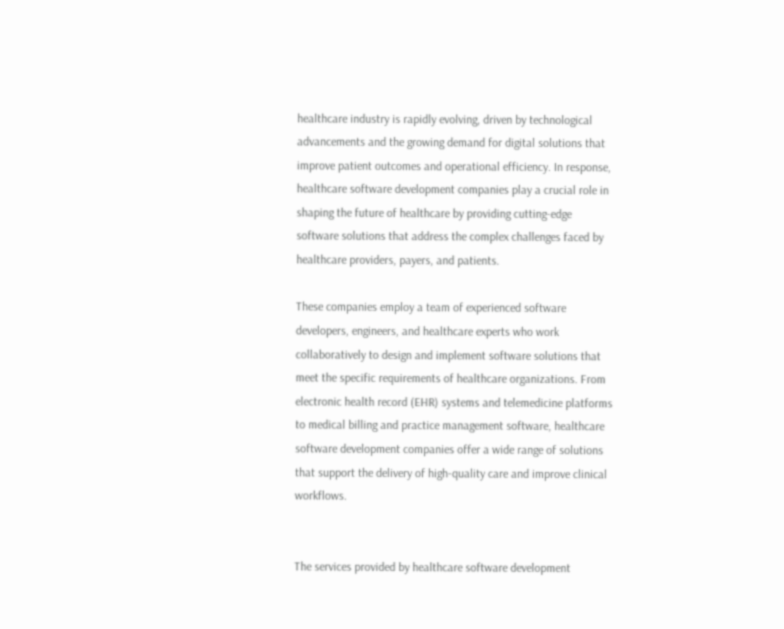healthcare industry is rapidly evolving, driven by technological advancements and the growing demand for digital solutions that improve patient outcomes and operational efficiency. In response, healthcare software development companies play a crucial role in shaping the future of healthcare by providing cutting-edge software solutions that address the complex challenges faced by healthcare providers, payers, and patients.

These companies employ a team of experienced software developers, engineers, and healthcare experts who work collaboratively to design and implement software solutions that meet the specific requirements of healthcare organizations. From electronic health record (EHR) systems and telemedicine platforms to medical billing and practice management software, healthcare software development companies offer a wide range of solutions that support the delivery of high-quality care and improve clinical workflows.


The services provided by healthcare software development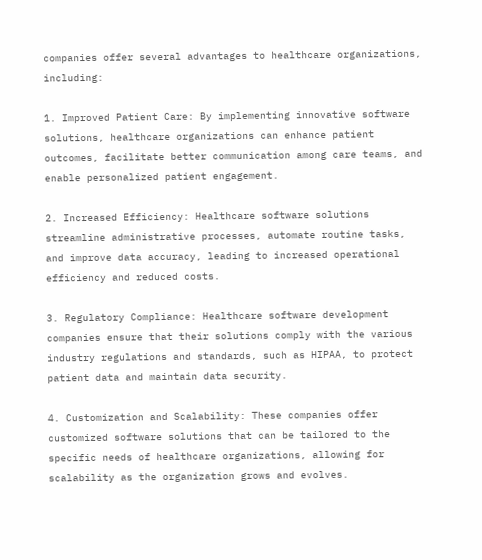companies offer several advantages to healthcare organizations, including:

1. Improved Patient Care: By implementing innovative software solutions, healthcare organizations can enhance patient outcomes, facilitate better communication among care teams, and enable personalized patient engagement.

2. Increased Efficiency: Healthcare software solutions streamline administrative processes, automate routine tasks, and improve data accuracy, leading to increased operational efficiency and reduced costs.

3. Regulatory Compliance: Healthcare software development companies ensure that their solutions comply with the various industry regulations and standards, such as HIPAA, to protect patient data and maintain data security.

4. Customization and Scalability: These companies offer customized software solutions that can be tailored to the specific needs of healthcare organizations, allowing for scalability as the organization grows and evolves.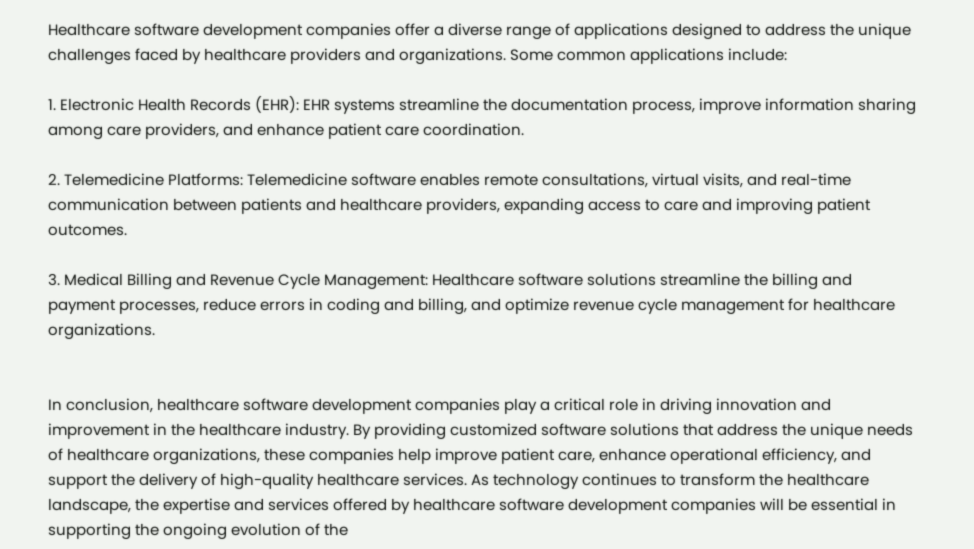Healthcare software development companies offer a diverse range of applications designed to address the unique challenges faced by healthcare providers and organizations. Some common applications include:

1. Electronic Health Records (EHR): EHR systems streamline the documentation process, improve information sharing among care providers, and enhance patient care coordination.

2. Telemedicine Platforms: Telemedicine software enables remote consultations, virtual visits, and real-time communication between patients and healthcare providers, expanding access to care and improving patient outcomes.

3. Medical Billing and Revenue Cycle Management: Healthcare software solutions streamline the billing and payment processes, reduce errors in coding and billing, and optimize revenue cycle management for healthcare organizations.


In conclusion, healthcare software development companies play a critical role in driving innovation and improvement in the healthcare industry. By providing customized software solutions that address the unique needs of healthcare organizations, these companies help improve patient care, enhance operational efficiency, and support the delivery of high-quality healthcare services. As technology continues to transform the healthcare landscape, the expertise and services offered by healthcare software development companies will be essential in supporting the ongoing evolution of the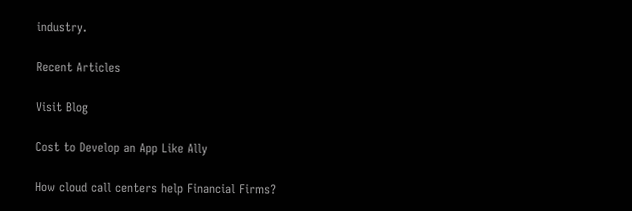industry.

Recent Articles

Visit Blog

Cost to Develop an App Like Ally

How cloud call centers help Financial Firms?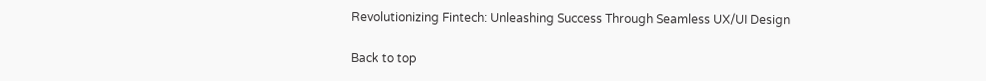Revolutionizing Fintech: Unleashing Success Through Seamless UX/UI Design

Back to top